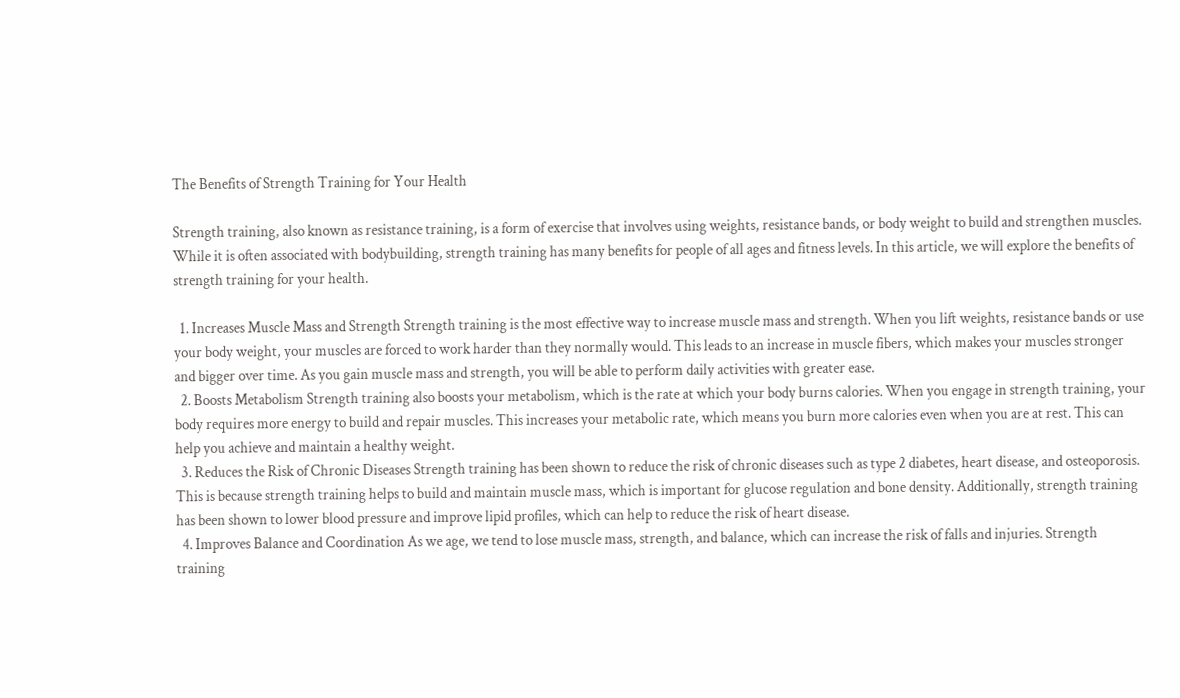The Benefits of Strength Training for Your Health

Strength training, also known as resistance training, is a form of exercise that involves using weights, resistance bands, or body weight to build and strengthen muscles. While it is often associated with bodybuilding, strength training has many benefits for people of all ages and fitness levels. In this article, we will explore the benefits of strength training for your health.

  1. Increases Muscle Mass and Strength Strength training is the most effective way to increase muscle mass and strength. When you lift weights, resistance bands or use your body weight, your muscles are forced to work harder than they normally would. This leads to an increase in muscle fibers, which makes your muscles stronger and bigger over time. As you gain muscle mass and strength, you will be able to perform daily activities with greater ease.
  2. Boosts Metabolism Strength training also boosts your metabolism, which is the rate at which your body burns calories. When you engage in strength training, your body requires more energy to build and repair muscles. This increases your metabolic rate, which means you burn more calories even when you are at rest. This can help you achieve and maintain a healthy weight.
  3. Reduces the Risk of Chronic Diseases Strength training has been shown to reduce the risk of chronic diseases such as type 2 diabetes, heart disease, and osteoporosis. This is because strength training helps to build and maintain muscle mass, which is important for glucose regulation and bone density. Additionally, strength training has been shown to lower blood pressure and improve lipid profiles, which can help to reduce the risk of heart disease.
  4. Improves Balance and Coordination As we age, we tend to lose muscle mass, strength, and balance, which can increase the risk of falls and injuries. Strength training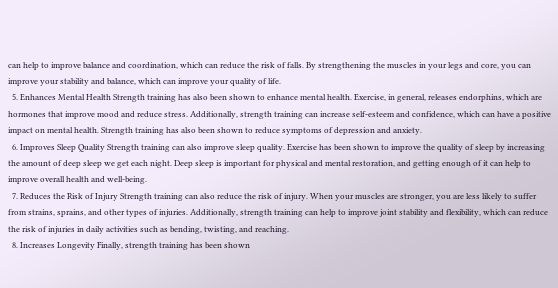can help to improve balance and coordination, which can reduce the risk of falls. By strengthening the muscles in your legs and core, you can improve your stability and balance, which can improve your quality of life.
  5. Enhances Mental Health Strength training has also been shown to enhance mental health. Exercise, in general, releases endorphins, which are hormones that improve mood and reduce stress. Additionally, strength training can increase self-esteem and confidence, which can have a positive impact on mental health. Strength training has also been shown to reduce symptoms of depression and anxiety.
  6. Improves Sleep Quality Strength training can also improve sleep quality. Exercise has been shown to improve the quality of sleep by increasing the amount of deep sleep we get each night. Deep sleep is important for physical and mental restoration, and getting enough of it can help to improve overall health and well-being.
  7. Reduces the Risk of Injury Strength training can also reduce the risk of injury. When your muscles are stronger, you are less likely to suffer from strains, sprains, and other types of injuries. Additionally, strength training can help to improve joint stability and flexibility, which can reduce the risk of injuries in daily activities such as bending, twisting, and reaching.
  8. Increases Longevity Finally, strength training has been shown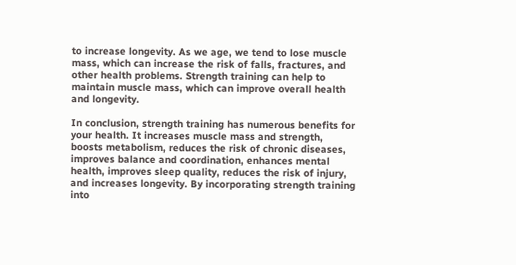to increase longevity. As we age, we tend to lose muscle mass, which can increase the risk of falls, fractures, and other health problems. Strength training can help to maintain muscle mass, which can improve overall health and longevity.

In conclusion, strength training has numerous benefits for your health. It increases muscle mass and strength, boosts metabolism, reduces the risk of chronic diseases, improves balance and coordination, enhances mental health, improves sleep quality, reduces the risk of injury, and increases longevity. By incorporating strength training into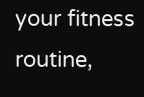your fitness routine,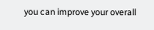you can improve your overall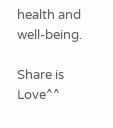health and well-being.

Share is Love^^